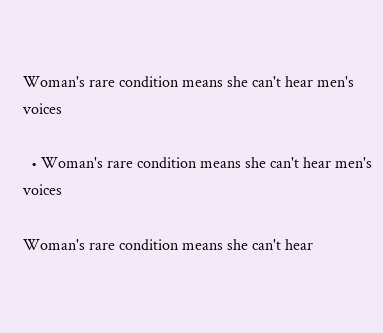Woman's rare condition means she can't hear men's voices

  • Woman's rare condition means she can't hear men's voices

Woman's rare condition means she can't hear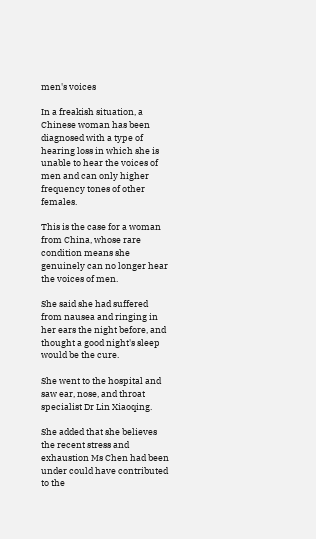men's voices

In a freakish situation, a Chinese woman has been diagnosed with a type of hearing loss in which she is unable to hear the voices of men and can only higher frequency tones of other females.

This is the case for a woman from China, whose rare condition means she genuinely can no longer hear the voices of men.

She said she had suffered from nausea and ringing in her ears the night before, and thought a good night's sleep would be the cure.

She went to the hospital and saw ear, nose, and throat specialist Dr Lin Xiaoqing.

She added that she believes the recent stress and exhaustion Ms Chen had been under could have contributed to the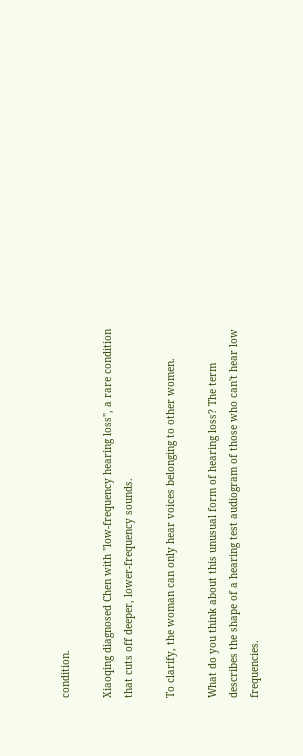condition.

Xiaoqing diagnosed Chen with "low-frequency hearing loss", a rare condition that cuts off deeper, lower-frequency sounds.

To clarify, the woman can only hear voices belonging to other women.

What do you think about this unusual form of hearing loss? The term describes the shape of a hearing test audiogram of those who can't hear low frequencies.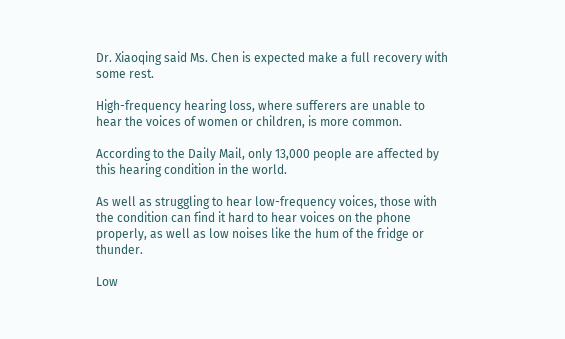Dr. Xiaoqing said Ms. Chen is expected make a full recovery with some rest.

High-frequency hearing loss, where sufferers are unable to hear the voices of women or children, is more common.

According to the Daily Mail, only 13,000 people are affected by this hearing condition in the world.

As well as struggling to hear low-frequency voices, those with the condition can find it hard to hear voices on the phone properly, as well as low noises like the hum of the fridge or thunder.

Low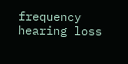frequency hearing loss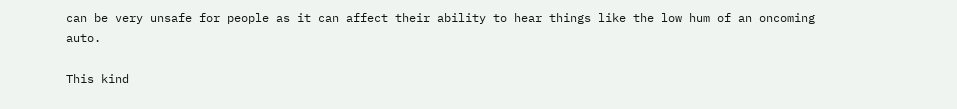can be very unsafe for people as it can affect their ability to hear things like the low hum of an oncoming auto.

This kind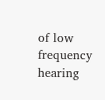of low frequency hearing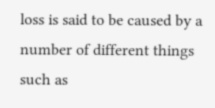loss is said to be caused by a number of different things such as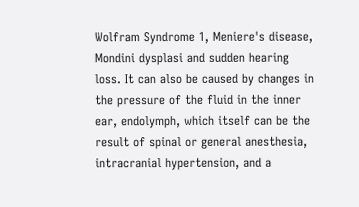Wolfram Syndrome 1, Meniere's disease, Mondini dysplasi and sudden hearing loss. It can also be caused by changes in the pressure of the fluid in the inner ear, endolymph, which itself can be the result of spinal or general anesthesia, intracranial hypertension, and a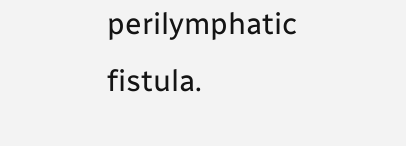perilymphatic fistula.